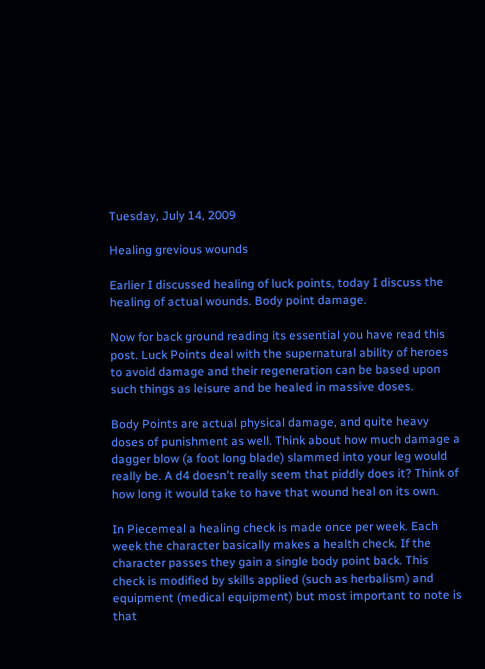Tuesday, July 14, 2009

Healing grevious wounds

Earlier I discussed healing of luck points, today I discuss the healing of actual wounds. Body point damage.

Now for back ground reading its essential you have read this post. Luck Points deal with the supernatural ability of heroes to avoid damage and their regeneration can be based upon such things as leisure and be healed in massive doses.

Body Points are actual physical damage, and quite heavy doses of punishment as well. Think about how much damage a dagger blow (a foot long blade) slammed into your leg would really be. A d4 doesn't really seem that piddly does it? Think of how long it would take to have that wound heal on its own.

In Piecemeal a healing check is made once per week. Each week the character basically makes a health check. If the character passes they gain a single body point back. This check is modified by skills applied (such as herbalism) and equipment (medical equipment) but most important to note is that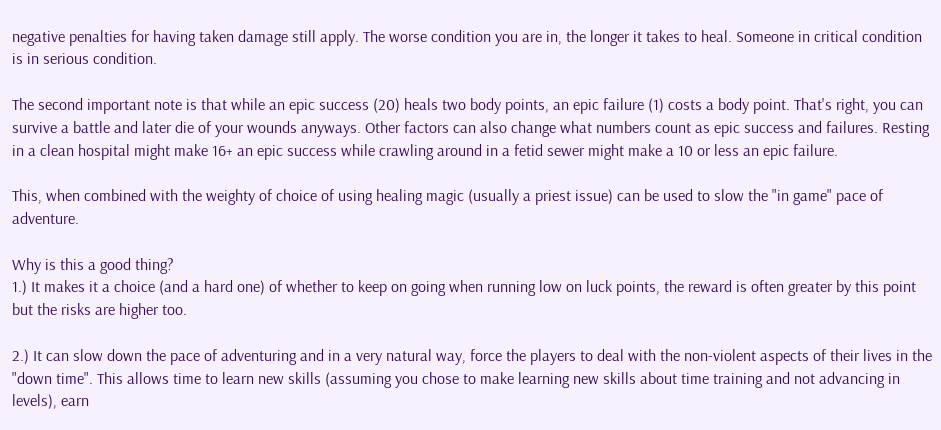negative penalties for having taken damage still apply. The worse condition you are in, the longer it takes to heal. Someone in critical condition is in serious condition.

The second important note is that while an epic success (20) heals two body points, an epic failure (1) costs a body point. That's right, you can survive a battle and later die of your wounds anyways. Other factors can also change what numbers count as epic success and failures. Resting in a clean hospital might make 16+ an epic success while crawling around in a fetid sewer might make a 10 or less an epic failure.

This, when combined with the weighty of choice of using healing magic (usually a priest issue) can be used to slow the "in game" pace of adventure.

Why is this a good thing?
1.) It makes it a choice (and a hard one) of whether to keep on going when running low on luck points, the reward is often greater by this point but the risks are higher too.

2.) It can slow down the pace of adventuring and in a very natural way, force the players to deal with the non-violent aspects of their lives in the "down time". This allows time to learn new skills (assuming you chose to make learning new skills about time training and not advancing in levels), earn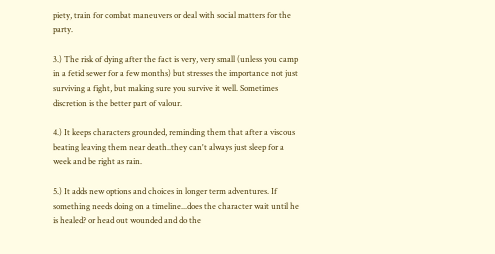piety, train for combat maneuvers or deal with social matters for the party.

3.) The risk of dying after the fact is very, very small (unless you camp in a fetid sewer for a few months) but stresses the importance not just surviving a fight, but making sure you survive it well. Sometimes discretion is the better part of valour.

4.) It keeps characters grounded, reminding them that after a viscous beating leaving them near death..they can't always just sleep for a week and be right as rain.

5.) It adds new options and choices in longer term adventures. If something needs doing on a timeline...does the character wait until he is healed? or head out wounded and do the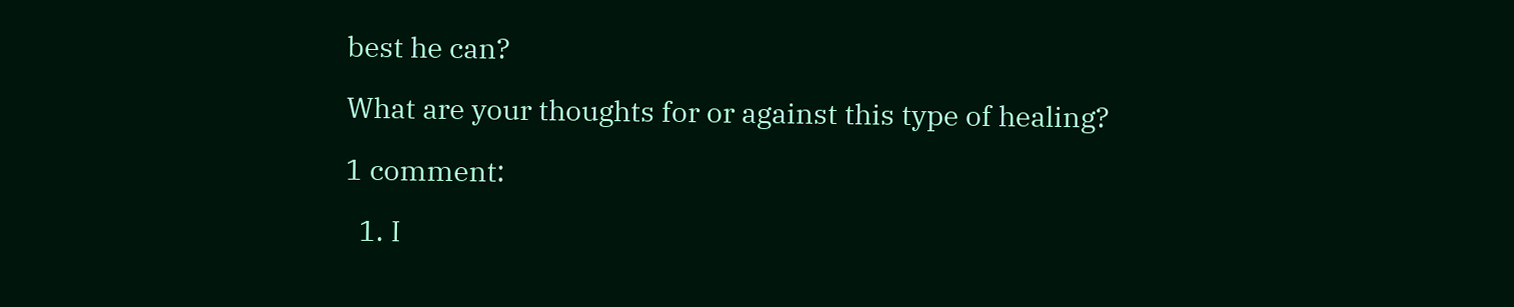best he can?

What are your thoughts for or against this type of healing?

1 comment:

  1. I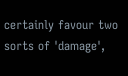certainly favour two sorts of 'damage',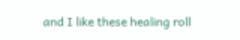and I like these healing roll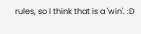rules, so I think that is a 'win'. :D